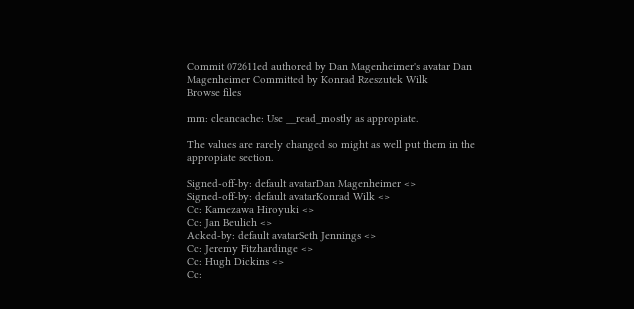Commit 072611ed authored by Dan Magenheimer's avatar Dan Magenheimer Committed by Konrad Rzeszutek Wilk
Browse files

mm: cleancache: Use __read_mostly as appropiate.

The values are rarely changed so might as well put them in the
appropiate section.

Signed-off-by: default avatarDan Magenheimer <>
Signed-off-by: default avatarKonrad Wilk <>
Cc: Kamezawa Hiroyuki <>
Cc: Jan Beulich <>
Acked-by: default avatarSeth Jennings <>
Cc: Jeremy Fitzhardinge <>
Cc: Hugh Dickins <>
Cc: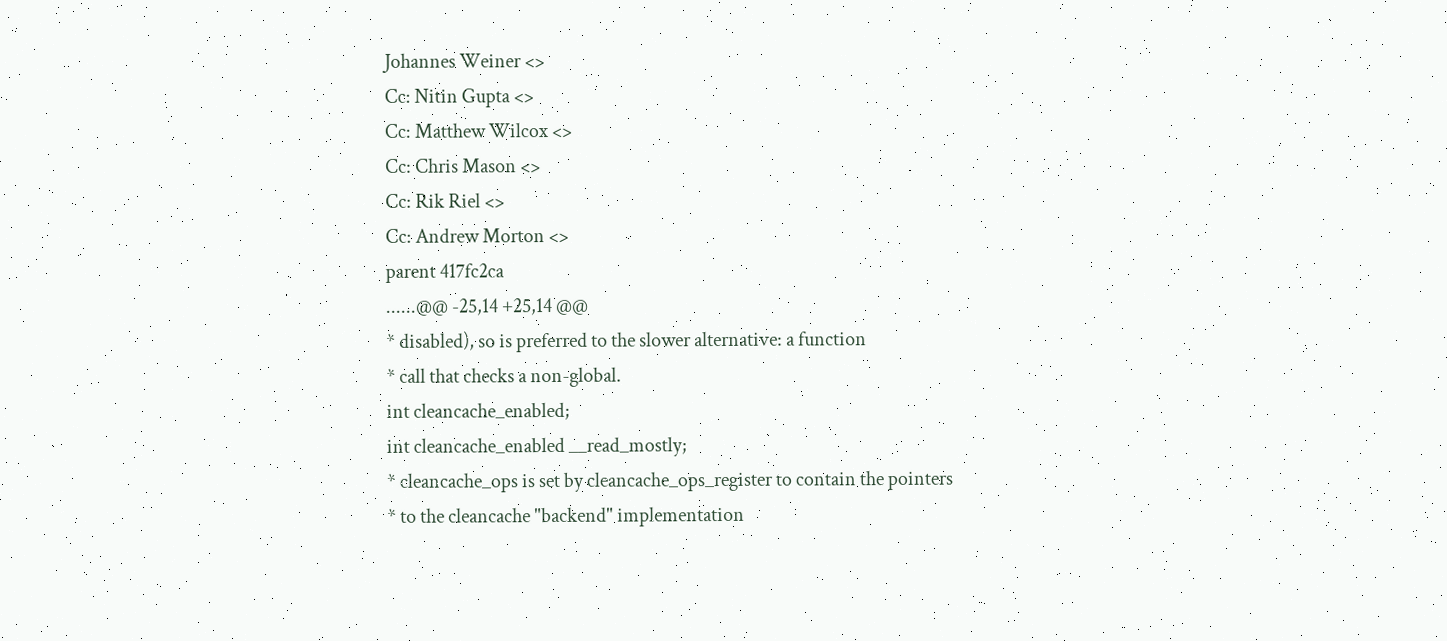Johannes Weiner <>
Cc: Nitin Gupta <>
Cc: Matthew Wilcox <>
Cc: Chris Mason <>
Cc: Rik Riel <>
Cc: Andrew Morton <>
parent 417fc2ca
......@@ -25,14 +25,14 @@
* disabled), so is preferred to the slower alternative: a function
* call that checks a non-global.
int cleancache_enabled;
int cleancache_enabled __read_mostly;
* cleancache_ops is set by cleancache_ops_register to contain the pointers
* to the cleancache "backend" implementation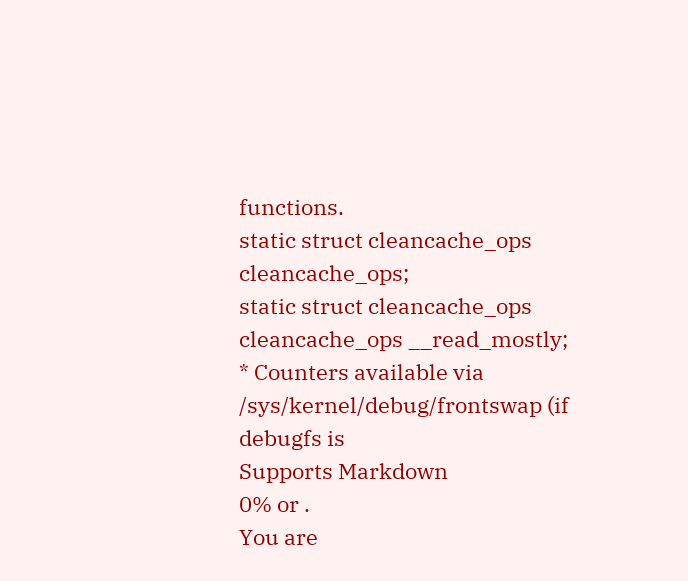functions.
static struct cleancache_ops cleancache_ops;
static struct cleancache_ops cleancache_ops __read_mostly;
* Counters available via /sys/kernel/debug/frontswap (if debugfs is
Supports Markdown
0% or .
You are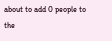about to add 0 people to the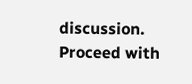discussion. Proceed with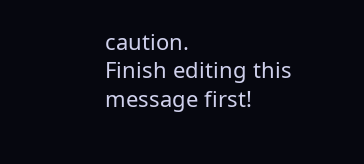caution.
Finish editing this message first!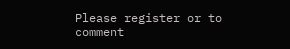Please register or to comment